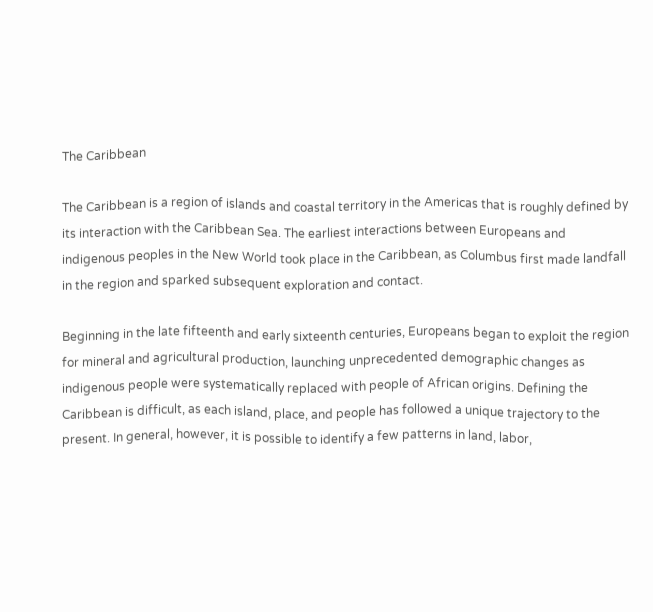The Caribbean

The Caribbean is a region of islands and coastal territory in the Americas that is roughly defined by its interaction with the Caribbean Sea. The earliest interactions between Europeans and indigenous peoples in the New World took place in the Caribbean, as Columbus first made landfall in the region and sparked subsequent exploration and contact.

Beginning in the late fifteenth and early sixteenth centuries, Europeans began to exploit the region for mineral and agricultural production, launching unprecedented demographic changes as indigenous people were systematically replaced with people of African origins. Defining the Caribbean is difficult, as each island, place, and people has followed a unique trajectory to the present. In general, however, it is possible to identify a few patterns in land, labor,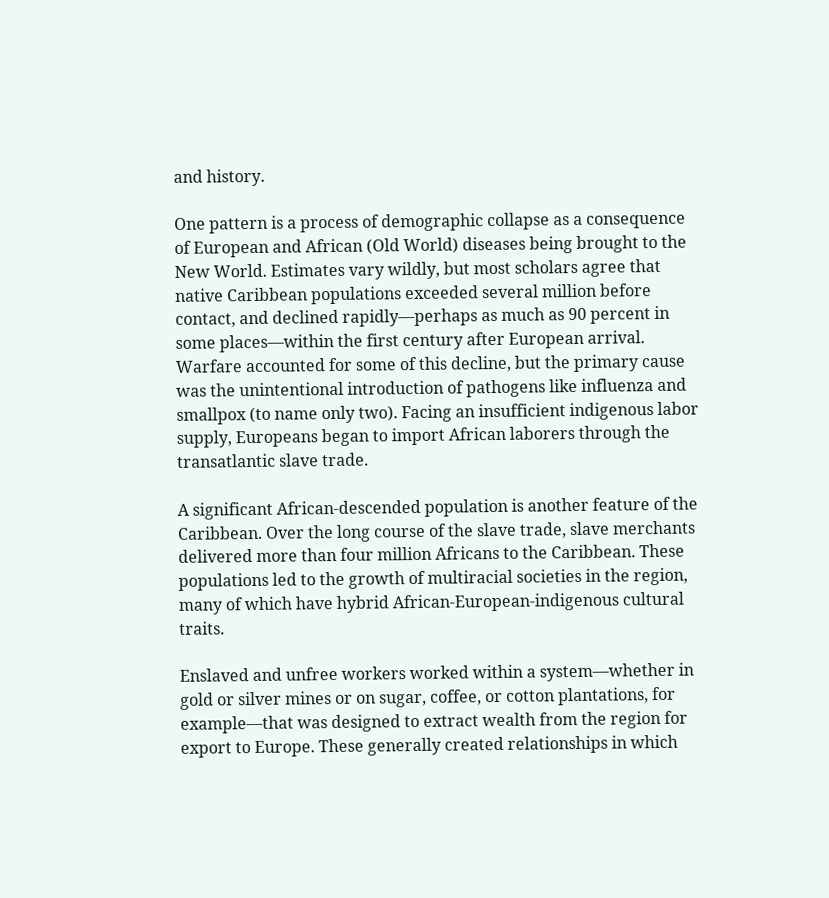and history.

One pattern is a process of demographic collapse as a consequence of European and African (Old World) diseases being brought to the New World. Estimates vary wildly, but most scholars agree that native Caribbean populations exceeded several million before contact, and declined rapidly—perhaps as much as 90 percent in some places—within the first century after European arrival. Warfare accounted for some of this decline, but the primary cause was the unintentional introduction of pathogens like influenza and smallpox (to name only two). Facing an insufficient indigenous labor supply, Europeans began to import African laborers through the transatlantic slave trade.

A significant African-descended population is another feature of the Caribbean. Over the long course of the slave trade, slave merchants delivered more than four million Africans to the Caribbean. These populations led to the growth of multiracial societies in the region, many of which have hybrid African-European-indigenous cultural traits.

Enslaved and unfree workers worked within a system—whether in gold or silver mines or on sugar, coffee, or cotton plantations, for example—that was designed to extract wealth from the region for export to Europe. These generally created relationships in which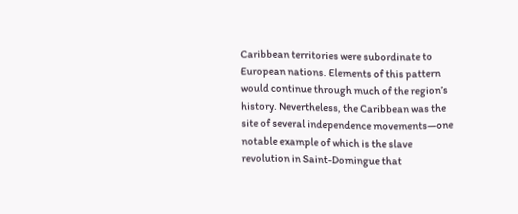Caribbean territories were subordinate to European nations. Elements of this pattern would continue through much of the region’s history. Nevertheless, the Caribbean was the site of several independence movements—one notable example of which is the slave revolution in Saint-Domingue that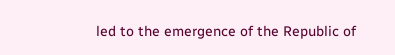led to the emergence of the Republic of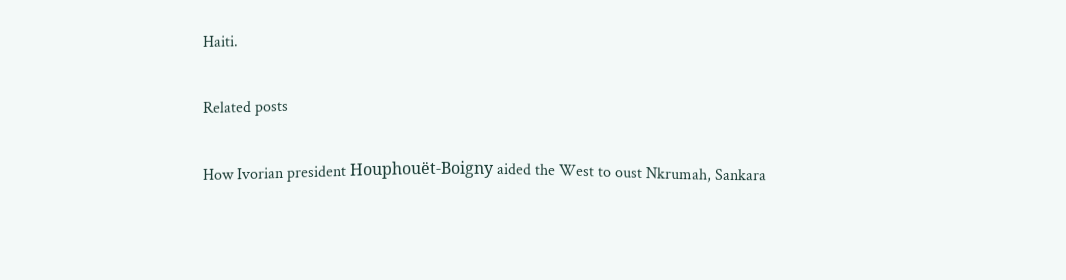Haiti.

Related posts

How Ivorian president Houphouët-Boigny aided the West to oust Nkrumah, Sankara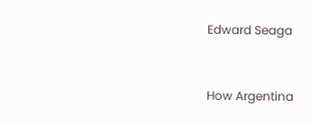Edward Seaga


How Argentina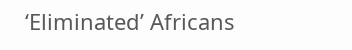‘Eliminated’ Africans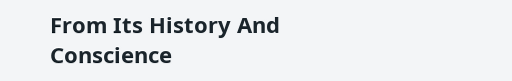From Its History And Conscience